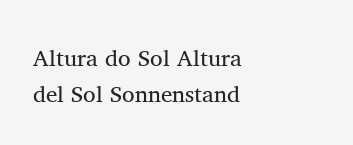Altura do Sol Altura del Sol Sonnenstand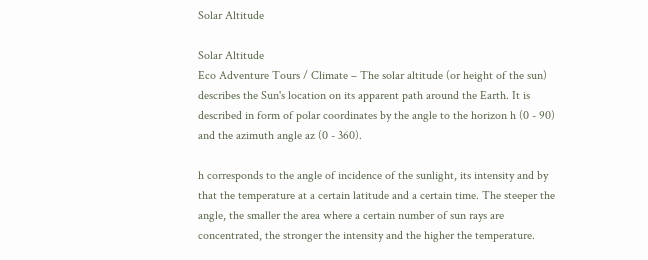Solar Altitude

Solar Altitude
Eco Adventure Tours / Climate – The solar altitude (or height of the sun) describes the Sun's location on its apparent path around the Earth. It is described in form of polar coordinates by the angle to the horizon h (0 - 90) and the azimuth angle az (0 - 360).

h corresponds to the angle of incidence of the sunlight, its intensity and by that the temperature at a certain latitude and a certain time. The steeper the angle, the smaller the area where a certain number of sun rays are concentrated, the stronger the intensity and the higher the temperature.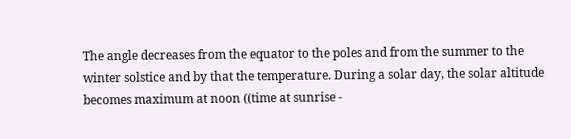The angle decreases from the equator to the poles and from the summer to the winter solstice and by that the temperature. During a solar day, the solar altitude becomes maximum at noon ((time at sunrise -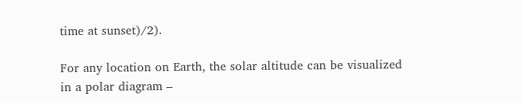time at sunset)/2).

For any location on Earth, the solar altitude can be visualized in a polar diagram –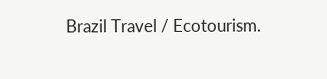Brazil Travel / Ecotourism.